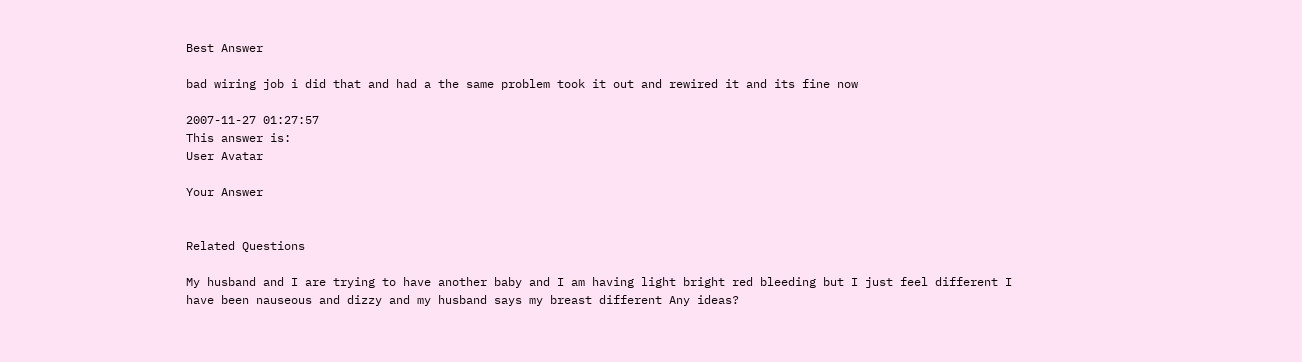Best Answer

bad wiring job i did that and had a the same problem took it out and rewired it and its fine now

2007-11-27 01:27:57
This answer is:
User Avatar

Your Answer


Related Questions

My husband and I are trying to have another baby and I am having light bright red bleeding but I just feel different I have been nauseous and dizzy and my husband says my breast different Any ideas?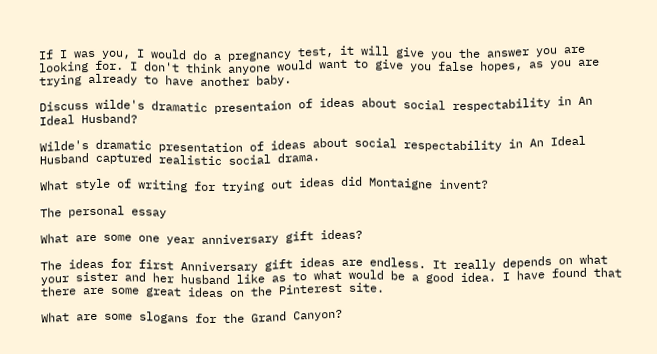If I was you, I would do a pregnancy test, it will give you the answer you are looking for. I don't think anyone would want to give you false hopes, as you are trying already to have another baby.

Discuss wilde's dramatic presentaion of ideas about social respectability in An Ideal Husband?

Wilde's dramatic presentation of ideas about social respectability in An Ideal Husband captured realistic social drama.

What style of writing for trying out ideas did Montaigne invent?

The personal essay

What are some one year anniversary gift ideas?

The ideas for first Anniversary gift ideas are endless. It really depends on what your sister and her husband like as to what would be a good idea. I have found that there are some great ideas on the Pinterest site.

What are some slogans for the Grand Canyon?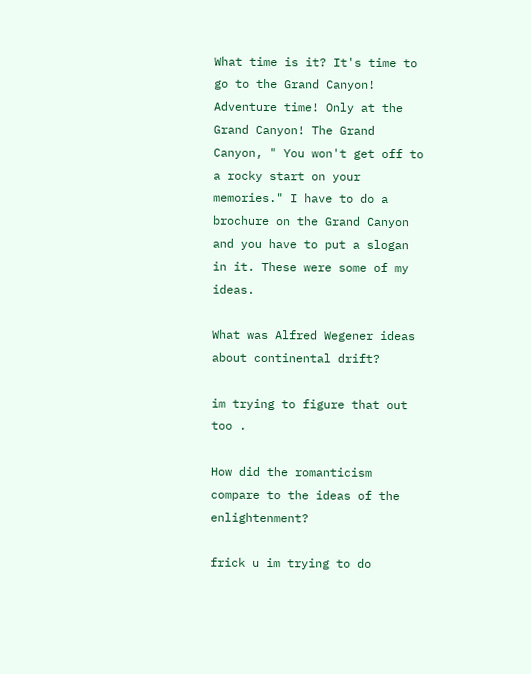What time is it? It's time to go to the Grand Canyon! Adventure time! Only at the Grand Canyon! The Grand Canyon, " You won't get off to a rocky start on your memories." I have to do a brochure on the Grand Canyon and you have to put a slogan in it. These were some of my ideas.

What was Alfred Wegener ideas about continental drift?

im trying to figure that out too .

How did the romanticism compare to the ideas of the enlightenment?

frick u im trying to do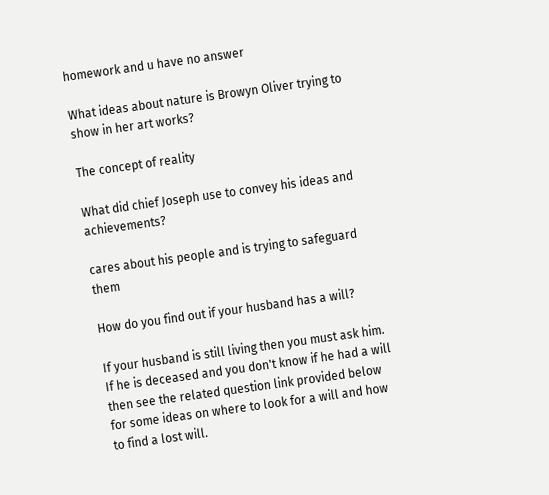homework and u have no answer

What ideas about nature is Browyn Oliver trying to show in her art works?

The concept of reality

What did chief Joseph use to convey his ideas and achievements?

cares about his people and is trying to safeguard them

How do you find out if your husband has a will?

If your husband is still living then you must ask him. If he is deceased and you don't know if he had a will then see the related question link provided below for some ideas on where to look for a will and how to find a lost will.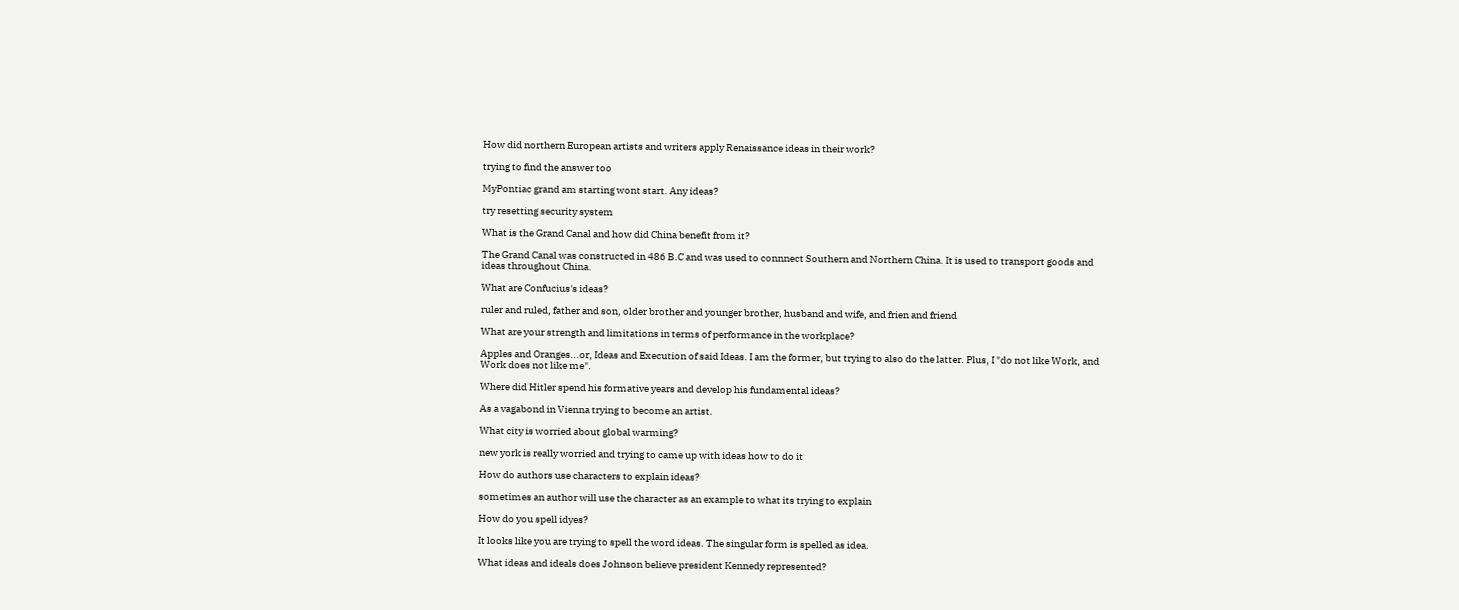How did northern European artists and writers apply Renaissance ideas in their work?

trying to find the answer too

MyPontiac grand am starting wont start. Any ideas?

try resetting security system

What is the Grand Canal and how did China benefit from it?

The Grand Canal was constructed in 486 B.C and was used to connnect Southern and Northern China. It is used to transport goods and ideas throughout China.

What are Confucius's ideas?

ruler and ruled, father and son, older brother and younger brother, husband and wife, and frien and friend

What are your strength and limitations in terms of performance in the workplace?

Apples and Oranges...or, Ideas and Execution of said Ideas. I am the former, but trying to also do the latter. Plus, I "do not like Work, and Work does not like me".

Where did Hitler spend his formative years and develop his fundamental ideas?

As a vagabond in Vienna trying to become an artist.

What city is worried about global warming?

new york is really worried and trying to came up with ideas how to do it

How do authors use characters to explain ideas?

sometimes an author will use the character as an example to what its trying to explain

How do you spell idyes?

It looks like you are trying to spell the word ideas. The singular form is spelled as idea.

What ideas and ideals does Johnson believe president Kennedy represented?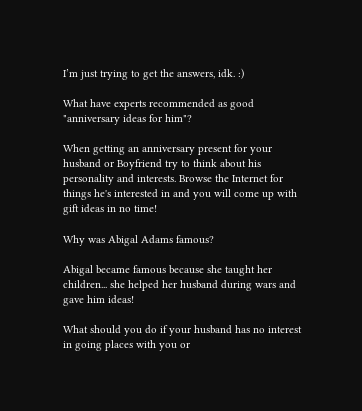I’m just trying to get the answers, idk. :)

What have experts recommended as good "anniversary ideas for him"?

When getting an anniversary present for your husband or Boyfriend try to think about his personality and interests. Browse the Internet for things he's interested in and you will come up with gift ideas in no time!

Why was Abigal Adams famous?

Abigal became famous because she taught her children... she helped her husband during wars and gave him ideas!

What should you do if your husband has no interest in going places with you or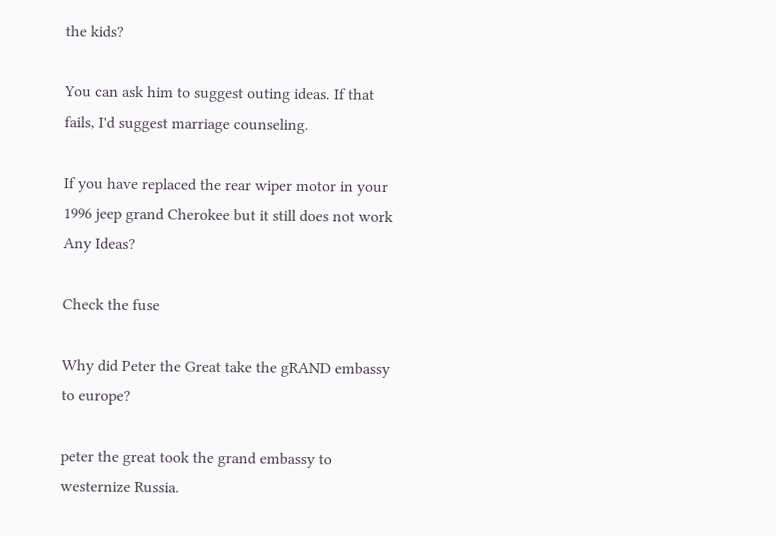the kids?

You can ask him to suggest outing ideas. If that fails, I'd suggest marriage counseling.

If you have replaced the rear wiper motor in your 1996 jeep grand Cherokee but it still does not work Any Ideas?

Check the fuse

Why did Peter the Great take the gRAND embassy to europe?

peter the great took the grand embassy to westernize Russia.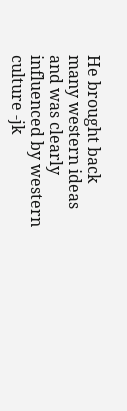He brought back many western ideas and was clearly influenced by western culture -jk